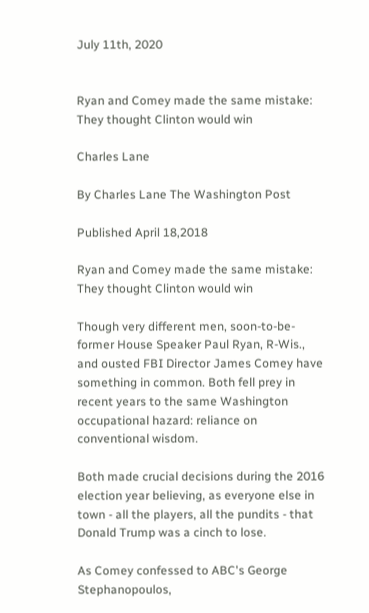July 11th, 2020


Ryan and Comey made the same mistake: They thought Clinton would win

Charles Lane

By Charles Lane The Washington Post

Published April 18,2018

Ryan and Comey made the same mistake: They thought Clinton would win

Though very different men, soon-to-be-former House Speaker Paul Ryan, R-Wis., and ousted FBI Director James Comey have something in common. Both fell prey in recent years to the same Washington occupational hazard: reliance on conventional wisdom.

Both made crucial decisions during the 2016 election year believing, as everyone else in town - all the players, all the pundits - that Donald Trump was a cinch to lose.

As Comey confessed to ABC's George Stephanopoulos,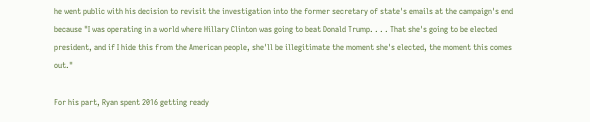he went public with his decision to revisit the investigation into the former secretary of state's emails at the campaign's end because "I was operating in a world where Hillary Clinton was going to beat Donald Trump. . . . That she's going to be elected president, and if I hide this from the American people, she'll be illegitimate the moment she's elected, the moment this comes out."

For his part, Ryan spent 2016 getting ready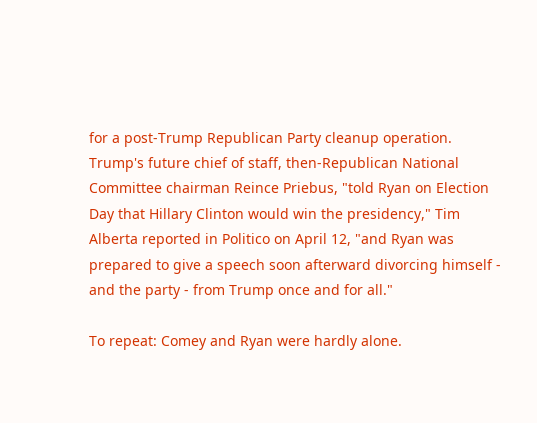for a post-Trump Republican Party cleanup operation. Trump's future chief of staff, then-Republican National Committee chairman Reince Priebus, "told Ryan on Election Day that Hillary Clinton would win the presidency," Tim Alberta reported in Politico on April 12, "and Ryan was prepared to give a speech soon afterward divorcing himself - and the party - from Trump once and for all."

To repeat: Comey and Ryan were hardly alone.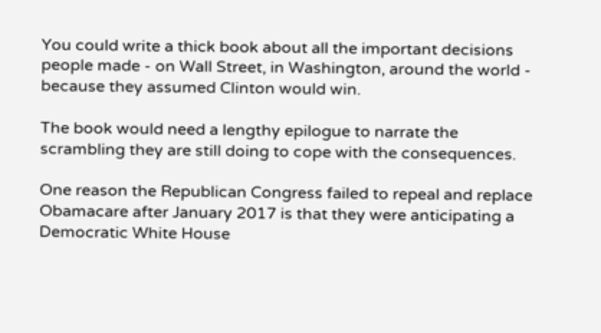You could write a thick book about all the important decisions people made - on Wall Street, in Washington, around the world - because they assumed Clinton would win.

The book would need a lengthy epilogue to narrate the scrambling they are still doing to cope with the consequences.

One reason the Republican Congress failed to repeal and replace Obamacare after January 2017 is that they were anticipating a Democratic White House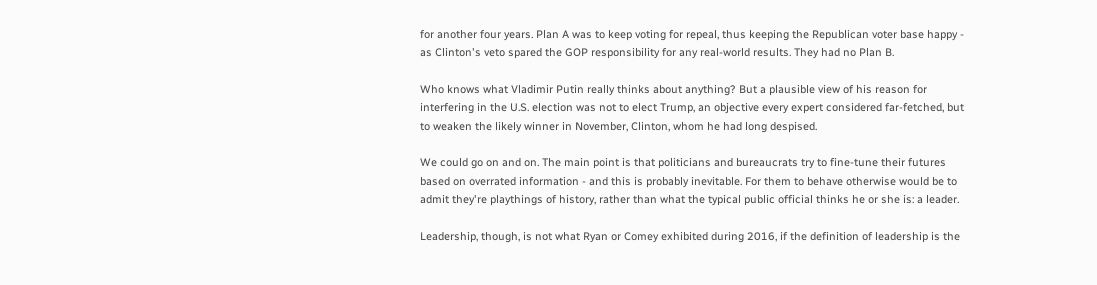for another four years. Plan A was to keep voting for repeal, thus keeping the Republican voter base happy - as Clinton's veto spared the GOP responsibility for any real-world results. They had no Plan B.

Who knows what Vladimir Putin really thinks about anything? But a plausible view of his reason for interfering in the U.S. election was not to elect Trump, an objective every expert considered far-fetched, but to weaken the likely winner in November, Clinton, whom he had long despised.

We could go on and on. The main point is that politicians and bureaucrats try to fine-tune their futures based on overrated information - and this is probably inevitable. For them to behave otherwise would be to admit they're playthings of history, rather than what the typical public official thinks he or she is: a leader.

Leadership, though, is not what Ryan or Comey exhibited during 2016, if the definition of leadership is the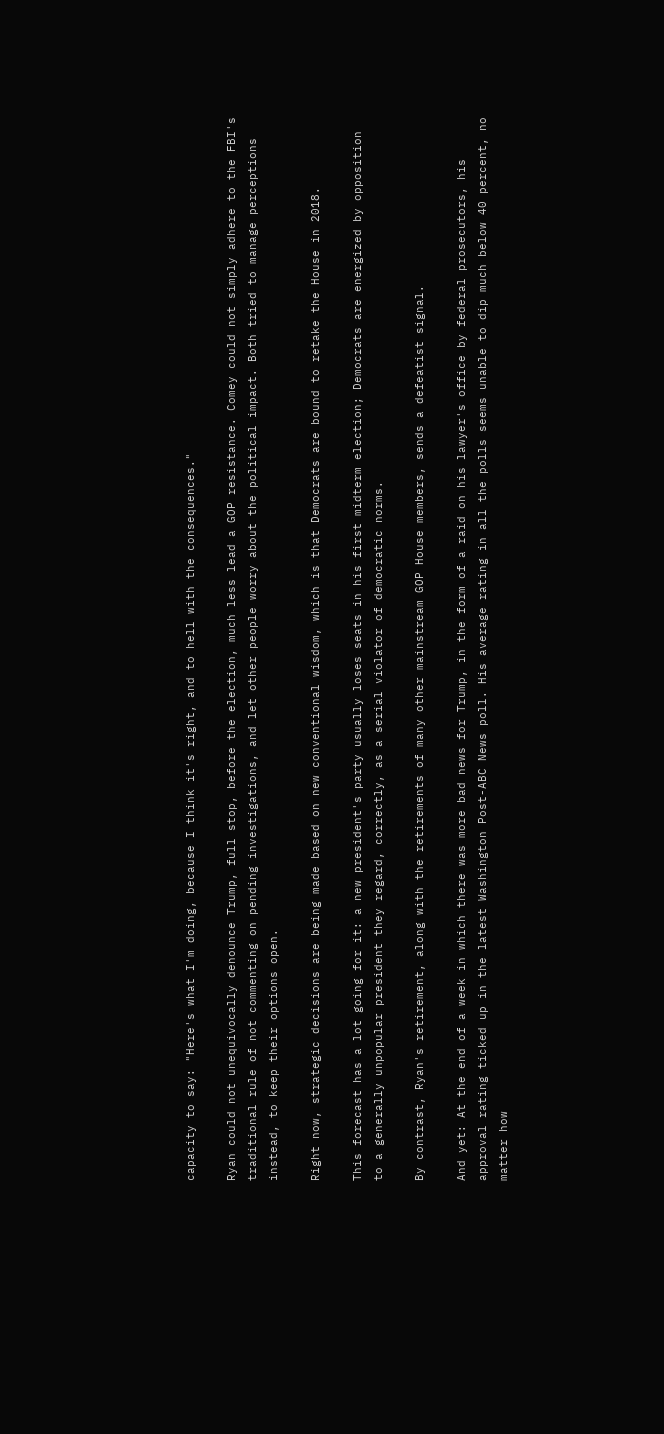capacity to say: "Here's what I'm doing, because I think it's right, and to hell with the consequences."

Ryan could not unequivocally denounce Trump, full stop, before the election, much less lead a GOP resistance. Comey could not simply adhere to the FBI's traditional rule of not commenting on pending investigations, and let other people worry about the political impact. Both tried to manage perceptions instead, to keep their options open.

Right now, strategic decisions are being made based on new conventional wisdom, which is that Democrats are bound to retake the House in 2018.

This forecast has a lot going for it: a new president's party usually loses seats in his first midterm election; Democrats are energized by opposition to a generally unpopular president they regard, correctly, as a serial violator of democratic norms.

By contrast, Ryan's retirement, along with the retirements of many other mainstream GOP House members, sends a defeatist signal.

And yet: At the end of a week in which there was more bad news for Trump, in the form of a raid on his lawyer's office by federal prosecutors, his approval rating ticked up in the latest Washington Post-ABC News poll. His average rating in all the polls seems unable to dip much below 40 percent, no matter how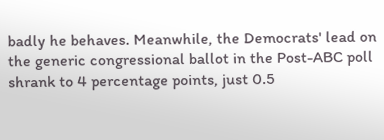badly he behaves. Meanwhile, the Democrats' lead on the generic congressional ballot in the Post-ABC poll shrank to 4 percentage points, just 0.5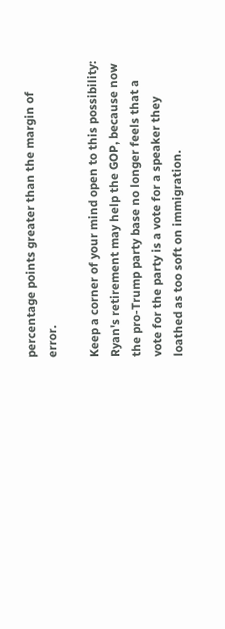percentage points greater than the margin of error.

Keep a corner of your mind open to this possibility: Ryan's retirement may help the GOP, because now the pro-Trump party base no longer feels that a vote for the party is a vote for a speaker they loathed as too soft on immigration.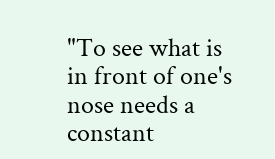"To see what is in front of one's nose needs a constant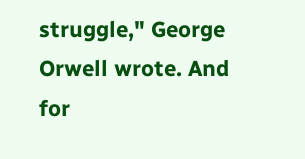struggle," George Orwell wrote. And for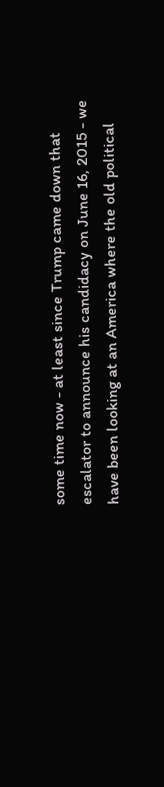some time now - at least since Trump came down that escalator to announce his candidacy on June 16, 2015 - we have been looking at an America where the old political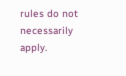rules do not necessarily apply.